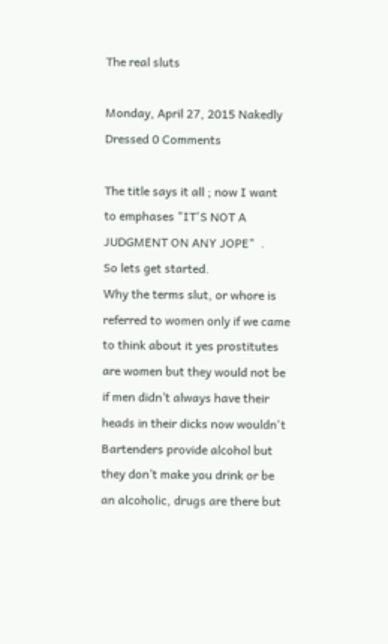The real sluts

Monday, April 27, 2015 Nakedly Dressed 0 Comments

The title says it all ; now I want to emphases "IT'S NOT A JUDGMENT ON ANY JOPE"  .
So lets get started.
Why the terms slut, or whore is referred to women only if we came to think about it yes prostitutes are women but they would not be if men didn’t always have their heads in their dicks now wouldn't
Bartenders provide alcohol but they don’t make you drink or be an alcoholic, drugs are there but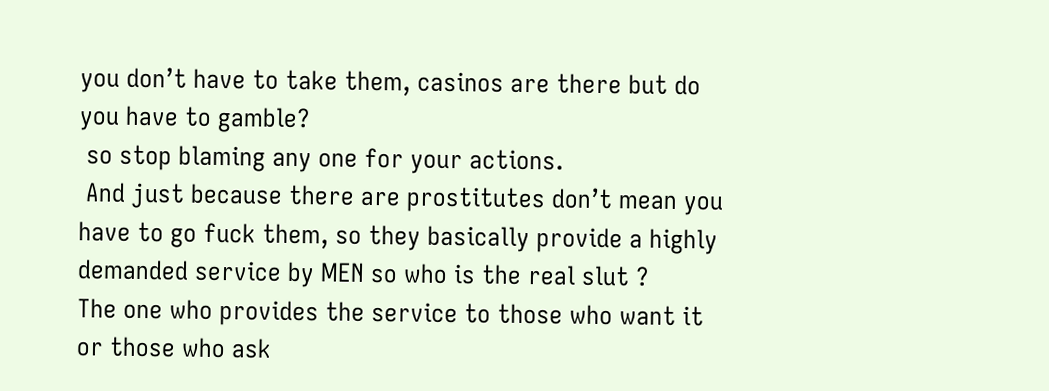you don’t have to take them, casinos are there but do you have to gamble?
 so stop blaming any one for your actions.
 And just because there are prostitutes don’t mean you have to go fuck them, so they basically provide a highly demanded service by MEN so who is the real slut ?
The one who provides the service to those who want it or those who ask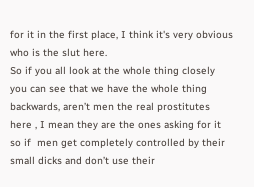for it in the first place, I think it's very obvious who is the slut here.
So if you all look at the whole thing closely you can see that we have the whole thing backwards, aren’t men the real prostitutes here , I mean they are the ones asking for it so if  men get completely controlled by their small dicks and don’t use their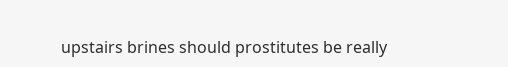upstairs brines should prostitutes be really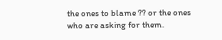the ones to blame ?? or the ones who are asking for them.